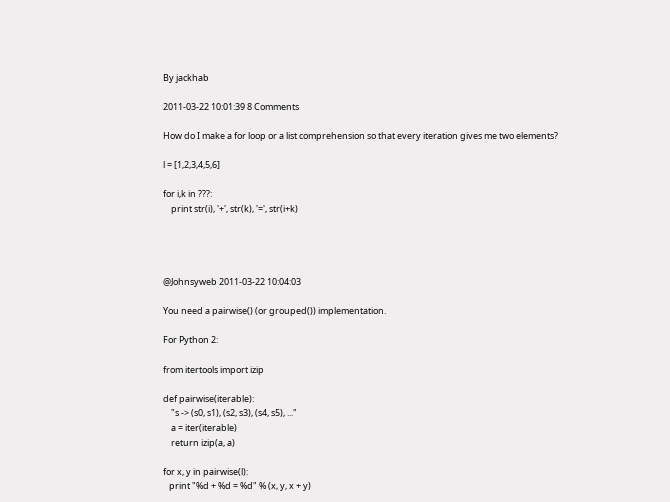By jackhab

2011-03-22 10:01:39 8 Comments

How do I make a for loop or a list comprehension so that every iteration gives me two elements?

l = [1,2,3,4,5,6]

for i,k in ???:
    print str(i), '+', str(k), '=', str(i+k)




@Johnsyweb 2011-03-22 10:04:03

You need a pairwise() (or grouped()) implementation.

For Python 2:

from itertools import izip

def pairwise(iterable):
    "s -> (s0, s1), (s2, s3), (s4, s5), ..."
    a = iter(iterable)
    return izip(a, a)

for x, y in pairwise(l):
   print "%d + %d = %d" % (x, y, x + y)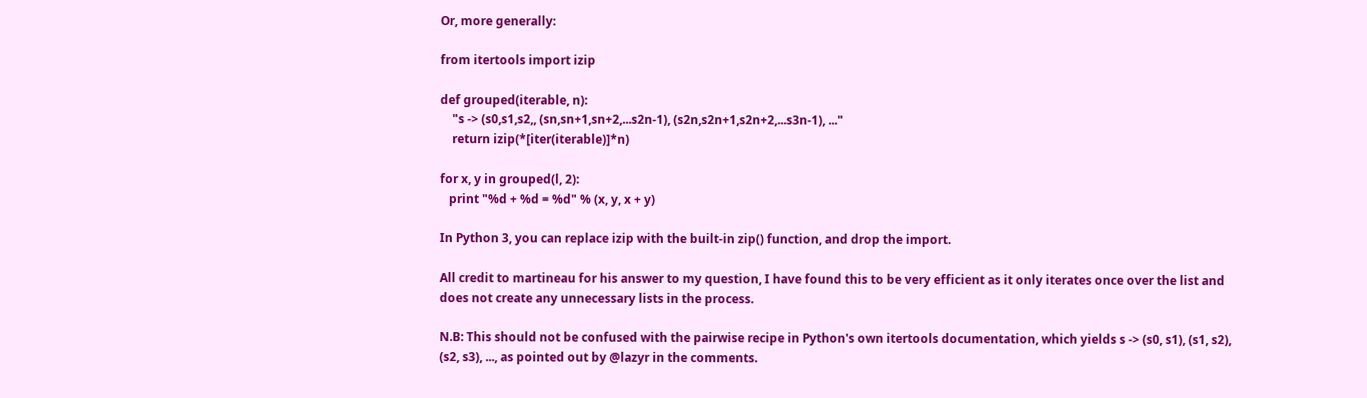Or, more generally:

from itertools import izip

def grouped(iterable, n):
    "s -> (s0,s1,s2,, (sn,sn+1,sn+2,...s2n-1), (s2n,s2n+1,s2n+2,...s3n-1), ..."
    return izip(*[iter(iterable)]*n)

for x, y in grouped(l, 2):
   print "%d + %d = %d" % (x, y, x + y)

In Python 3, you can replace izip with the built-in zip() function, and drop the import.

All credit to martineau for his answer to my question, I have found this to be very efficient as it only iterates once over the list and does not create any unnecessary lists in the process.

N.B: This should not be confused with the pairwise recipe in Python's own itertools documentation, which yields s -> (s0, s1), (s1, s2), (s2, s3), ..., as pointed out by @lazyr in the comments.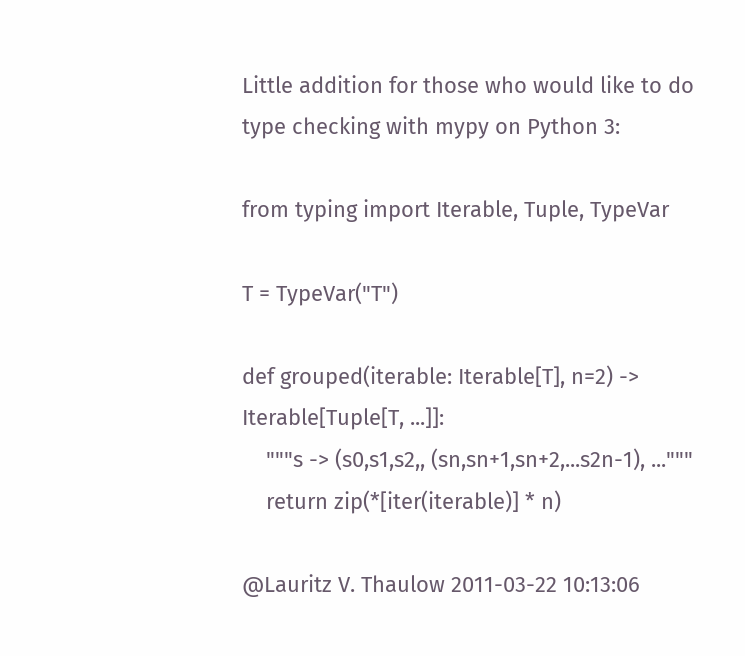Little addition for those who would like to do type checking with mypy on Python 3:

from typing import Iterable, Tuple, TypeVar

T = TypeVar("T")

def grouped(iterable: Iterable[T], n=2) -> Iterable[Tuple[T, ...]]:
    """s -> (s0,s1,s2,, (sn,sn+1,sn+2,...s2n-1), ..."""
    return zip(*[iter(iterable)] * n)

@Lauritz V. Thaulow 2011-03-22 10:13:06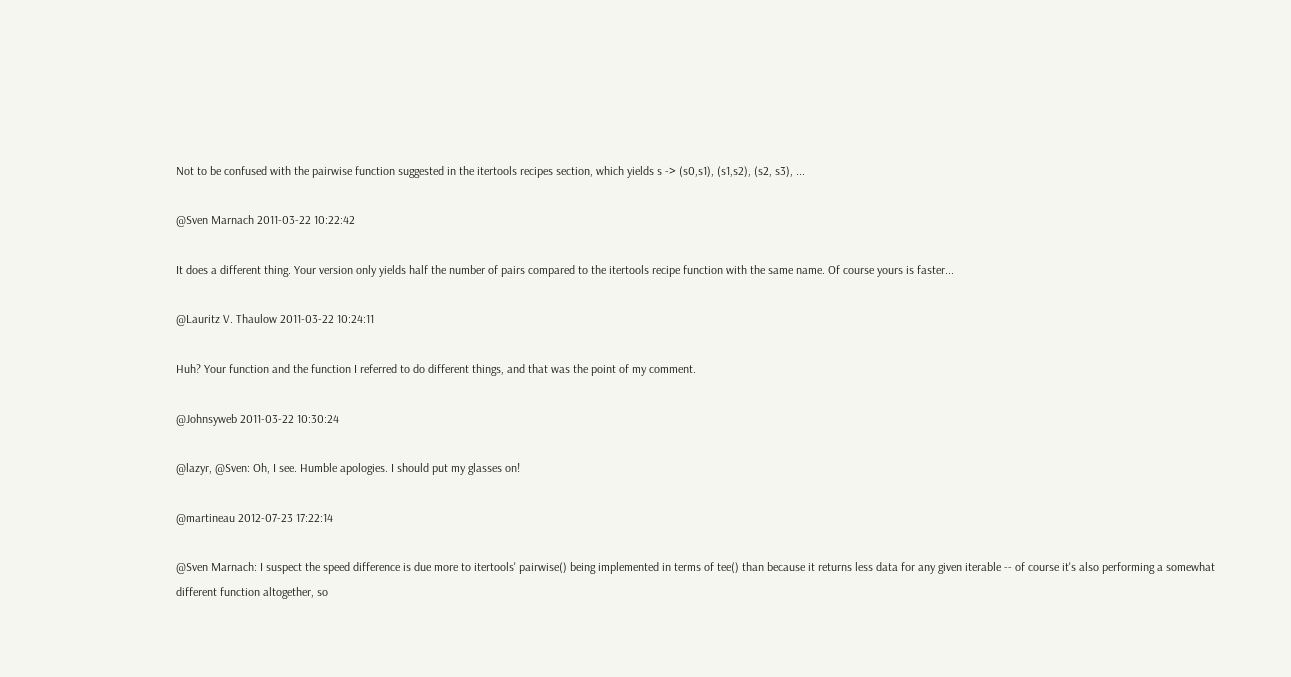Not to be confused with the pairwise function suggested in the itertools recipes section, which yields s -> (s0,s1), (s1,s2), (s2, s3), ...

@Sven Marnach 2011-03-22 10:22:42

It does a different thing. Your version only yields half the number of pairs compared to the itertools recipe function with the same name. Of course yours is faster...

@Lauritz V. Thaulow 2011-03-22 10:24:11

Huh? Your function and the function I referred to do different things, and that was the point of my comment.

@Johnsyweb 2011-03-22 10:30:24

@lazyr, @Sven: Oh, I see. Humble apologies. I should put my glasses on!

@martineau 2012-07-23 17:22:14

@Sven Marnach: I suspect the speed difference is due more to itertools' pairwise() being implemented in terms of tee() than because it returns less data for any given iterable -- of course it's also performing a somewhat different function altogether, so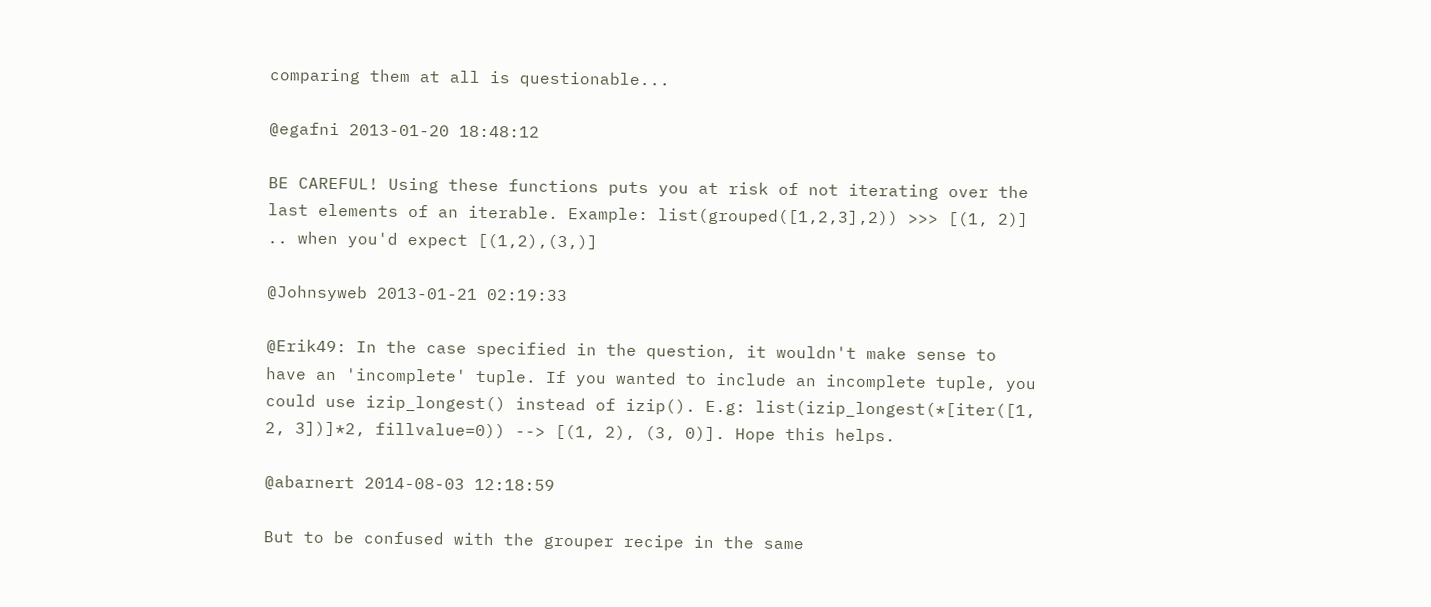comparing them at all is questionable...

@egafni 2013-01-20 18:48:12

BE CAREFUL! Using these functions puts you at risk of not iterating over the last elements of an iterable. Example: list(grouped([1,2,3],2)) >>> [(1, 2)] .. when you'd expect [(1,2),(3,)]

@Johnsyweb 2013-01-21 02:19:33

@Erik49: In the case specified in the question, it wouldn't make sense to have an 'incomplete' tuple. If you wanted to include an incomplete tuple, you could use izip_longest() instead of izip(). E.g: list(izip_longest(*[iter([1, 2, 3])]*2, fillvalue=0)) --> [(1, 2), (3, 0)]. Hope this helps.

@abarnert 2014-08-03 12:18:59

But to be confused with the grouper recipe in the same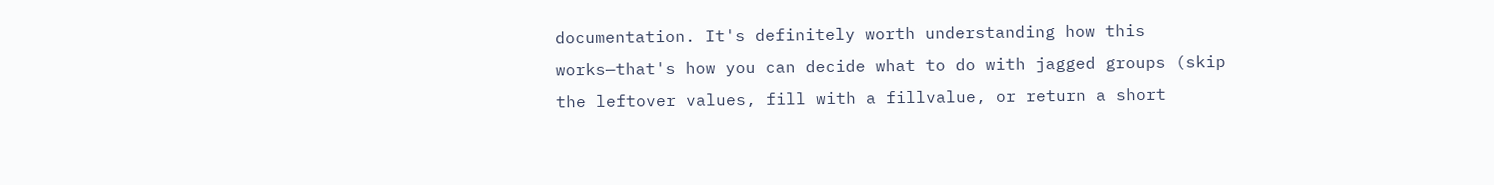documentation. It's definitely worth understanding how this works—that's how you can decide what to do with jagged groups (skip the leftover values, fill with a fillvalue, or return a short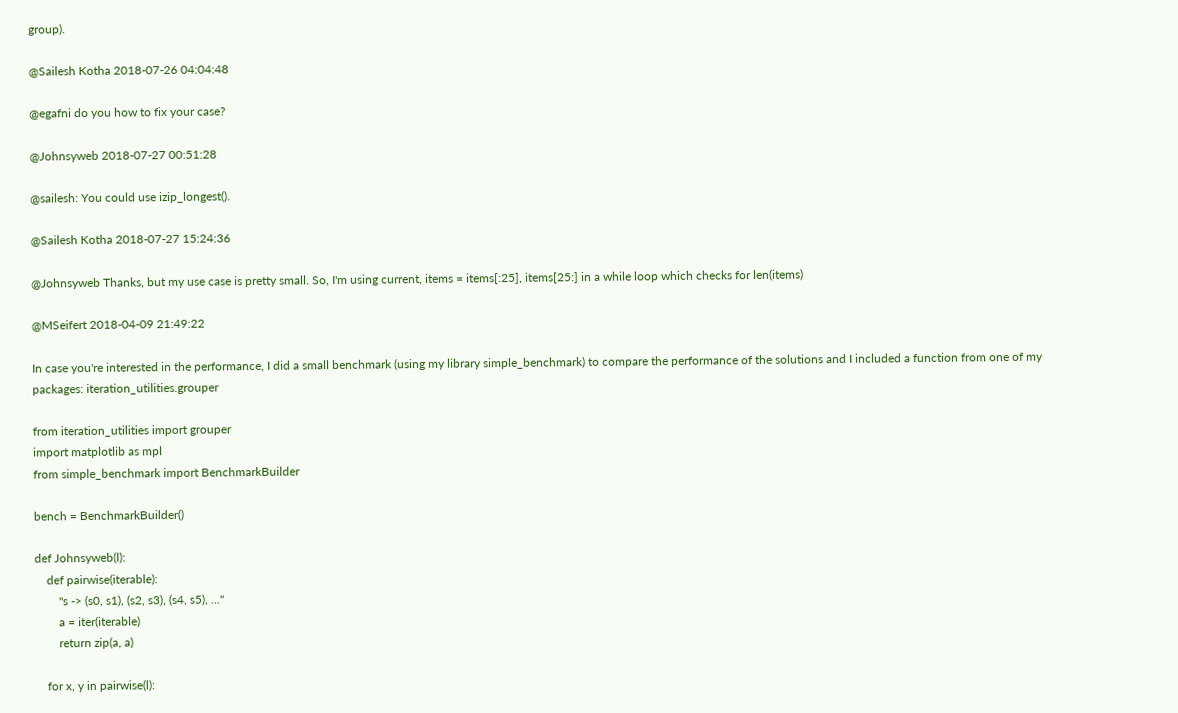group).

@Sailesh Kotha 2018-07-26 04:04:48

@egafni do you how to fix your case?

@Johnsyweb 2018-07-27 00:51:28

@sailesh: You could use izip_longest().

@Sailesh Kotha 2018-07-27 15:24:36

@Johnsyweb Thanks, but my use case is pretty small. So, I'm using current, items = items[:25], items[25:] in a while loop which checks for len(items)

@MSeifert 2018-04-09 21:49:22

In case you're interested in the performance, I did a small benchmark (using my library simple_benchmark) to compare the performance of the solutions and I included a function from one of my packages: iteration_utilities.grouper

from iteration_utilities import grouper
import matplotlib as mpl
from simple_benchmark import BenchmarkBuilder

bench = BenchmarkBuilder()

def Johnsyweb(l):
    def pairwise(iterable):
        "s -> (s0, s1), (s2, s3), (s4, s5), ..."
        a = iter(iterable)
        return zip(a, a)

    for x, y in pairwise(l):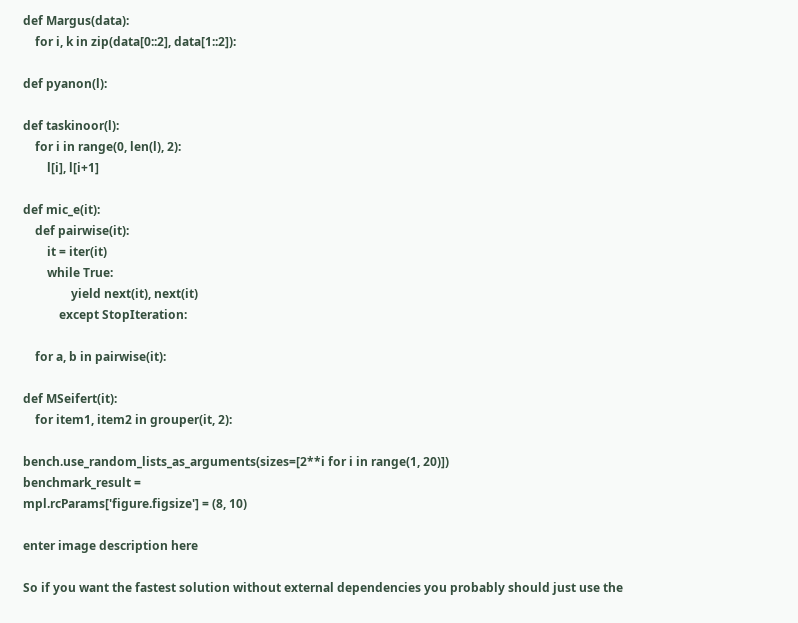def Margus(data):
    for i, k in zip(data[0::2], data[1::2]):

def pyanon(l):

def taskinoor(l):
    for i in range(0, len(l), 2):
        l[i], l[i+1]

def mic_e(it):
    def pairwise(it):
        it = iter(it)
        while True:
                yield next(it), next(it)
            except StopIteration:

    for a, b in pairwise(it):

def MSeifert(it):
    for item1, item2 in grouper(it, 2):

bench.use_random_lists_as_arguments(sizes=[2**i for i in range(1, 20)])
benchmark_result =
mpl.rcParams['figure.figsize'] = (8, 10)

enter image description here

So if you want the fastest solution without external dependencies you probably should just use the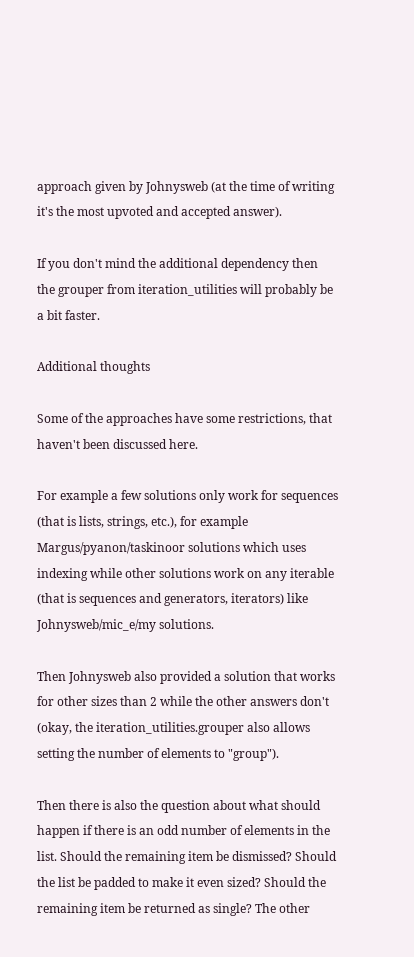approach given by Johnysweb (at the time of writing it's the most upvoted and accepted answer).

If you don't mind the additional dependency then the grouper from iteration_utilities will probably be a bit faster.

Additional thoughts

Some of the approaches have some restrictions, that haven't been discussed here.

For example a few solutions only work for sequences (that is lists, strings, etc.), for example Margus/pyanon/taskinoor solutions which uses indexing while other solutions work on any iterable (that is sequences and generators, iterators) like Johnysweb/mic_e/my solutions.

Then Johnysweb also provided a solution that works for other sizes than 2 while the other answers don't (okay, the iteration_utilities.grouper also allows setting the number of elements to "group").

Then there is also the question about what should happen if there is an odd number of elements in the list. Should the remaining item be dismissed? Should the list be padded to make it even sized? Should the remaining item be returned as single? The other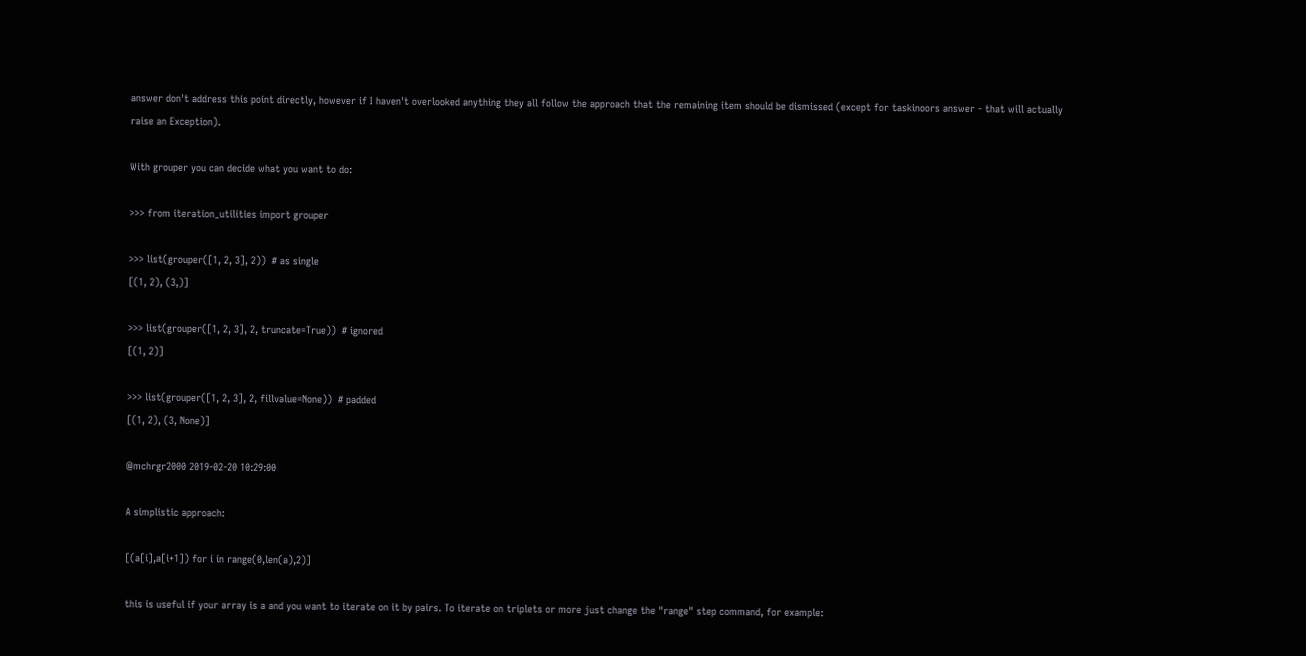answer don't address this point directly, however if I haven't overlooked anything they all follow the approach that the remaining item should be dismissed (except for taskinoors answer - that will actually raise an Exception).

With grouper you can decide what you want to do:

>>> from iteration_utilities import grouper

>>> list(grouper([1, 2, 3], 2))  # as single
[(1, 2), (3,)]

>>> list(grouper([1, 2, 3], 2, truncate=True))  # ignored
[(1, 2)]

>>> list(grouper([1, 2, 3], 2, fillvalue=None))  # padded
[(1, 2), (3, None)]

@mchrgr2000 2019-02-20 10:29:00

A simplistic approach:

[(a[i],a[i+1]) for i in range(0,len(a),2)]

this is useful if your array is a and you want to iterate on it by pairs. To iterate on triplets or more just change the "range" step command, for example: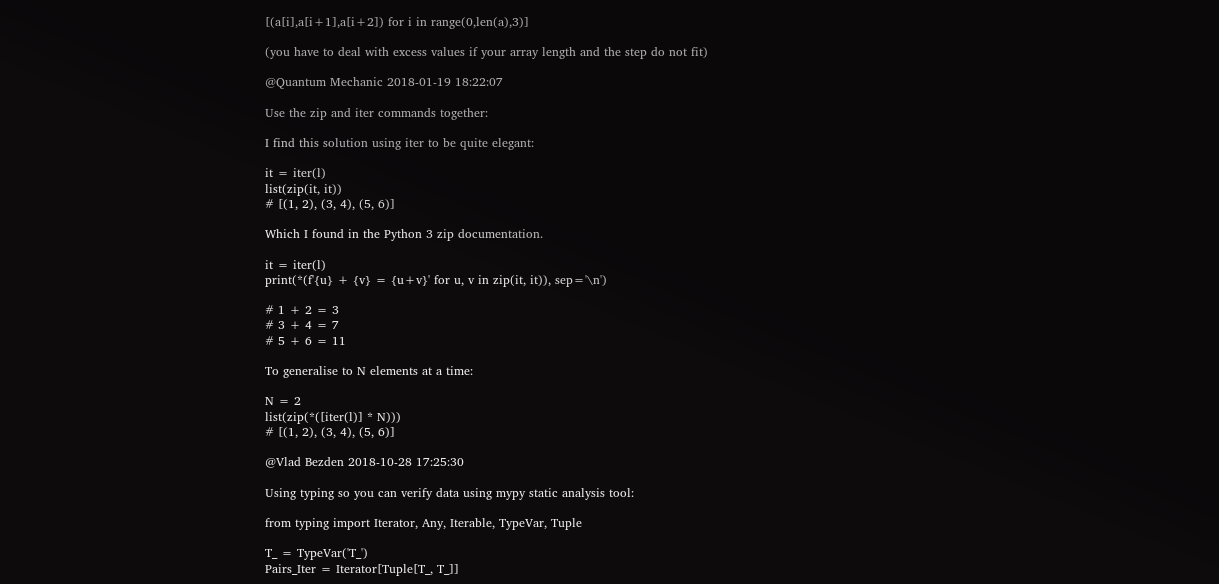[(a[i],a[i+1],a[i+2]) for i in range(0,len(a),3)]

(you have to deal with excess values if your array length and the step do not fit)

@Quantum Mechanic 2018-01-19 18:22:07

Use the zip and iter commands together:

I find this solution using iter to be quite elegant:

it = iter(l)
list(zip(it, it))
# [(1, 2), (3, 4), (5, 6)]

Which I found in the Python 3 zip documentation.

it = iter(l)
print(*(f'{u} + {v} = {u+v}' for u, v in zip(it, it)), sep='\n')

# 1 + 2 = 3
# 3 + 4 = 7
# 5 + 6 = 11

To generalise to N elements at a time:

N = 2
list(zip(*([iter(l)] * N)))
# [(1, 2), (3, 4), (5, 6)]

@Vlad Bezden 2018-10-28 17:25:30

Using typing so you can verify data using mypy static analysis tool:

from typing import Iterator, Any, Iterable, TypeVar, Tuple

T_ = TypeVar('T_')
Pairs_Iter = Iterator[Tuple[T_, T_]]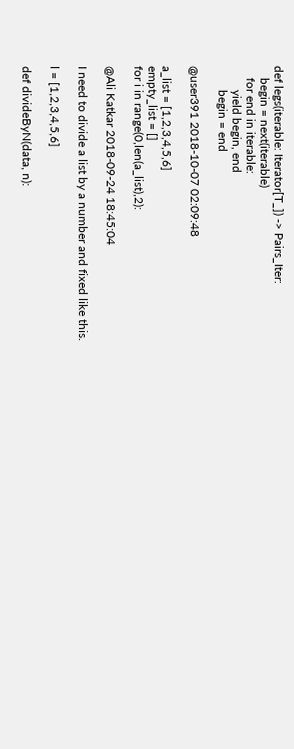def legs(iterable: Iterator[T_]) -> Pairs_Iter:
    begin = next(iterable)
    for end in iterable:
        yield begin, end
        begin = end

@user391 2018-10-07 02:09:48

a_list = [1,2,3,4,5,6]
empty_list = []
for i in range(0,len(a_list),2):

@Ali Katkar 2018-09-24 18:45:04

I need to divide a list by a number and fixed like this.

l = [1,2,3,4,5,6]

def divideByN(data, n):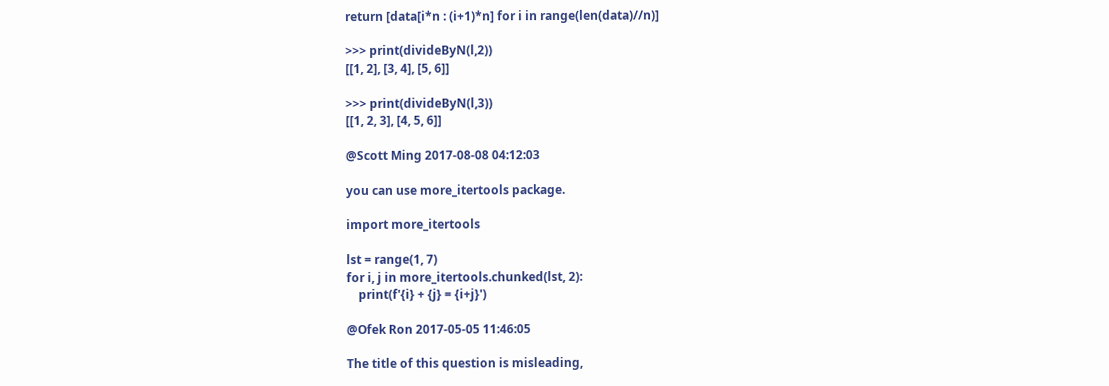return [data[i*n : (i+1)*n] for i in range(len(data)//n)]

>>> print(divideByN(l,2))
[[1, 2], [3, 4], [5, 6]]

>>> print(divideByN(l,3))
[[1, 2, 3], [4, 5, 6]]

@Scott Ming 2017-08-08 04:12:03

you can use more_itertools package.

import more_itertools

lst = range(1, 7)
for i, j in more_itertools.chunked(lst, 2):
    print(f'{i} + {j} = {i+j}')

@Ofek Ron 2017-05-05 11:46:05

The title of this question is misleading,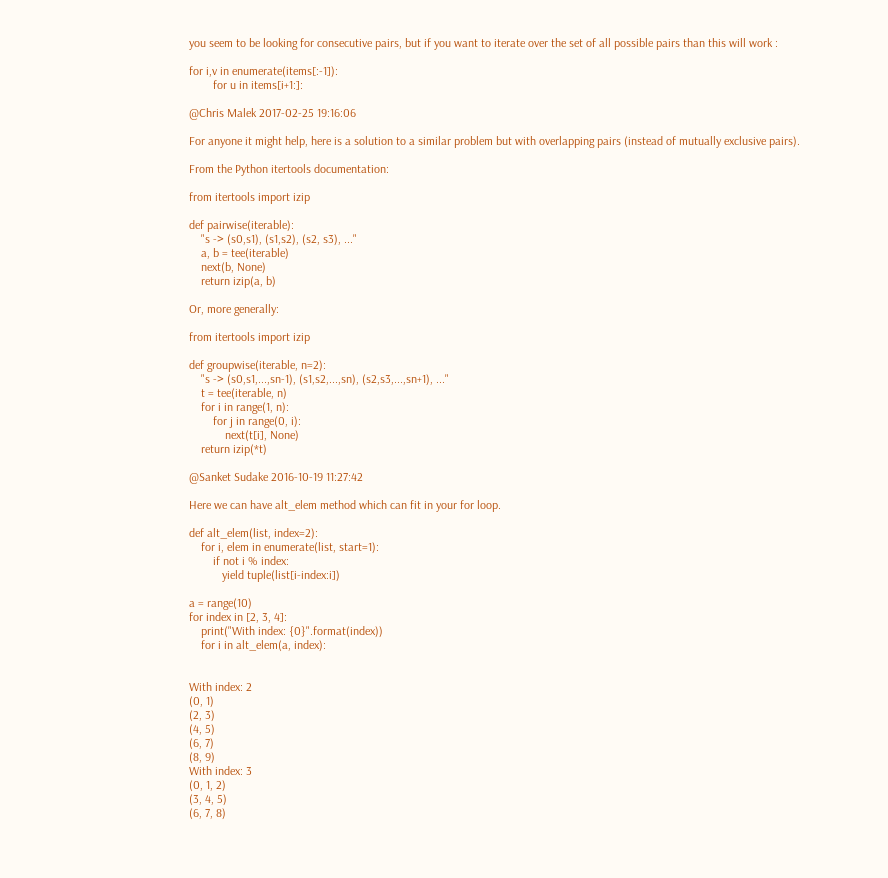you seem to be looking for consecutive pairs, but if you want to iterate over the set of all possible pairs than this will work :

for i,v in enumerate(items[:-1]):
        for u in items[i+1:]:

@Chris Malek 2017-02-25 19:16:06

For anyone it might help, here is a solution to a similar problem but with overlapping pairs (instead of mutually exclusive pairs).

From the Python itertools documentation:

from itertools import izip

def pairwise(iterable):
    "s -> (s0,s1), (s1,s2), (s2, s3), ..."
    a, b = tee(iterable)
    next(b, None)
    return izip(a, b)

Or, more generally:

from itertools import izip

def groupwise(iterable, n=2):
    "s -> (s0,s1,...,sn-1), (s1,s2,...,sn), (s2,s3,...,sn+1), ..."
    t = tee(iterable, n)
    for i in range(1, n):
        for j in range(0, i):
            next(t[i], None)
    return izip(*t)

@Sanket Sudake 2016-10-19 11:27:42

Here we can have alt_elem method which can fit in your for loop.

def alt_elem(list, index=2):
    for i, elem in enumerate(list, start=1):
        if not i % index:
           yield tuple(list[i-index:i])

a = range(10)
for index in [2, 3, 4]:
    print("With index: {0}".format(index))
    for i in alt_elem(a, index):


With index: 2
(0, 1)
(2, 3)
(4, 5)
(6, 7)
(8, 9)
With index: 3
(0, 1, 2)
(3, 4, 5)
(6, 7, 8)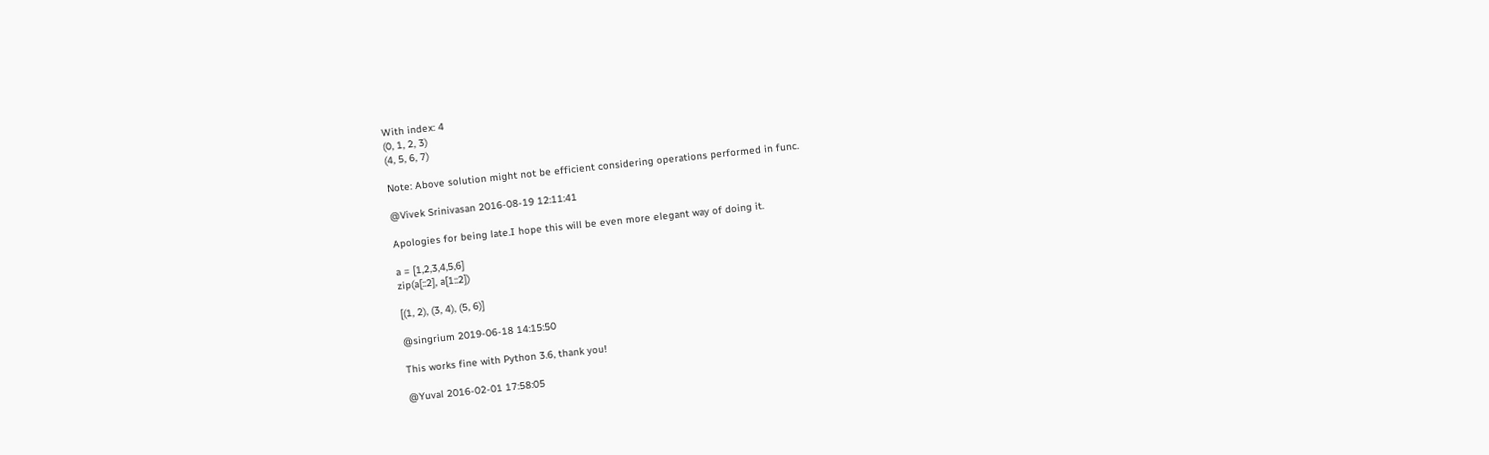With index: 4
(0, 1, 2, 3)
(4, 5, 6, 7)

Note: Above solution might not be efficient considering operations performed in func.

@Vivek Srinivasan 2016-08-19 12:11:41

Apologies for being late.I hope this will be even more elegant way of doing it.

a = [1,2,3,4,5,6]
zip(a[::2], a[1::2])

[(1, 2), (3, 4), (5, 6)]

@singrium 2019-06-18 14:15:50

This works fine with Python 3.6, thank you!

@Yuval 2016-02-01 17:58:05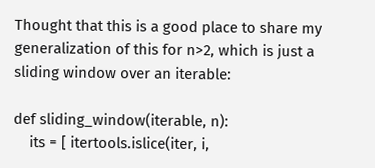Thought that this is a good place to share my generalization of this for n>2, which is just a sliding window over an iterable:

def sliding_window(iterable, n):
    its = [ itertools.islice(iter, i,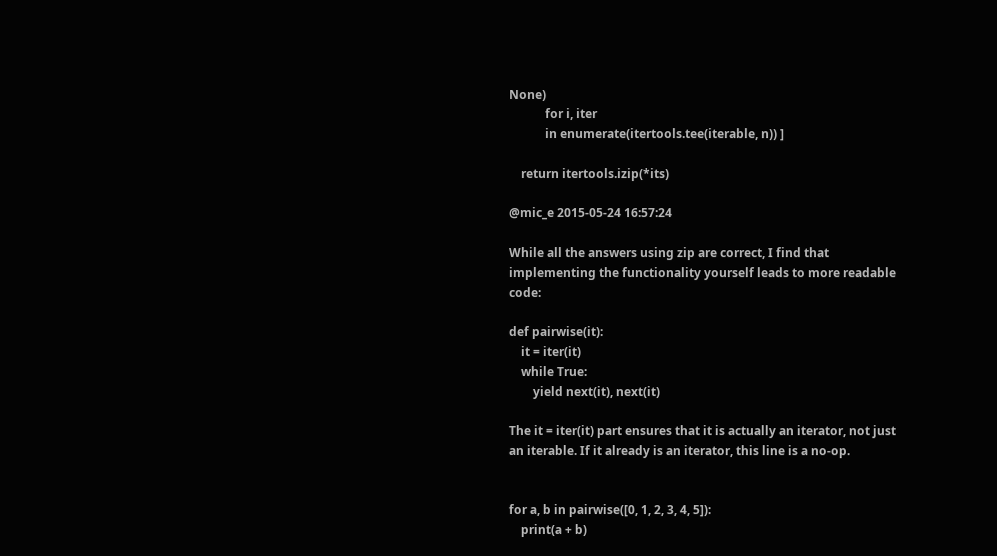None)
            for i, iter
            in enumerate(itertools.tee(iterable, n)) ]

    return itertools.izip(*its)

@mic_e 2015-05-24 16:57:24

While all the answers using zip are correct, I find that implementing the functionality yourself leads to more readable code:

def pairwise(it):
    it = iter(it)
    while True:
        yield next(it), next(it)

The it = iter(it) part ensures that it is actually an iterator, not just an iterable. If it already is an iterator, this line is a no-op.


for a, b in pairwise([0, 1, 2, 3, 4, 5]):
    print(a + b)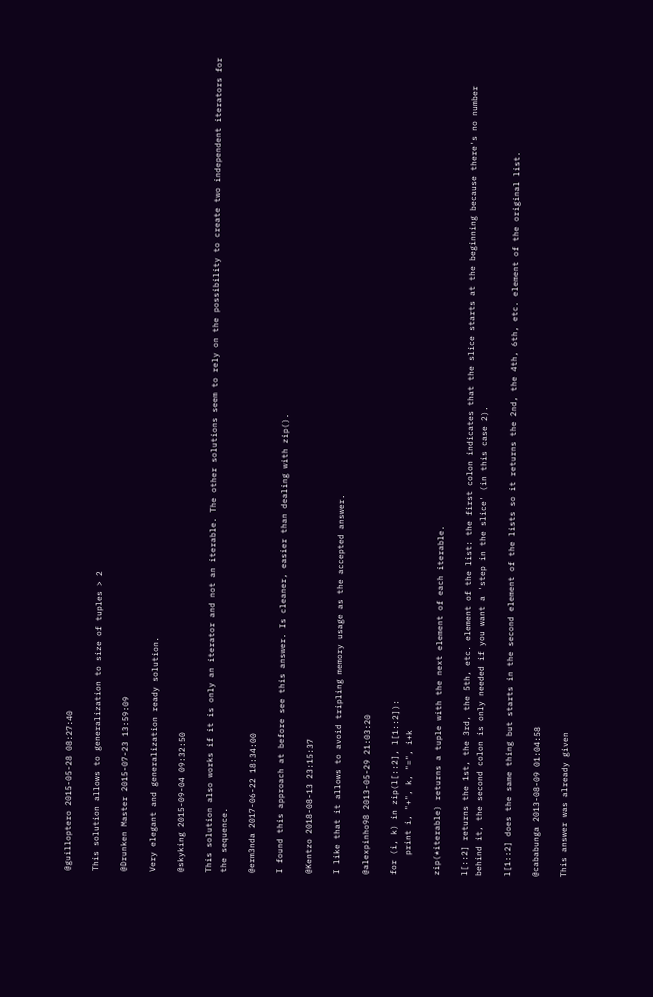@guilloptero 2015-05-28 08:27:40

This solution allows to generalization to size of tuples > 2

@Drunken Master 2015-07-23 13:59:09

Very elegant and generalization ready solution.

@skyking 2015-09-04 09:32:50

This solution also works if it is only an iterator and not an iterable. The other solutions seem to rely on the possibility to create two independent iterators for the sequence.

@erm3nda 2017-06-22 18:34:00

I found this approach at before see this answer. Is cleaner, easier than dealing with zip().

@Kentzo 2018-08-13 23:15:37

I like that it allows to avoid tripling memory usage as the accepted answer.

@alexpinho98 2013-05-29 21:03:20

for (i, k) in zip(l[::2], l[1::2]):
    print i, "+", k, "=", i+k

zip(*iterable) returns a tuple with the next element of each iterable.

l[::2] returns the 1st, the 3rd, the 5th, etc. element of the list: the first colon indicates that the slice starts at the beginning because there's no number behind it, the second colon is only needed if you want a 'step in the slice' (in this case 2).

l[1::2] does the same thing but starts in the second element of the lists so it returns the 2nd, the 4th, 6th, etc. element of the original list.

@cababunga 2013-08-09 01:04:58

This answer was already given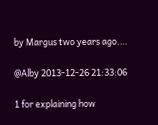by Margus two years ago.…

@Alby 2013-12-26 21:33:06

1 for explaining how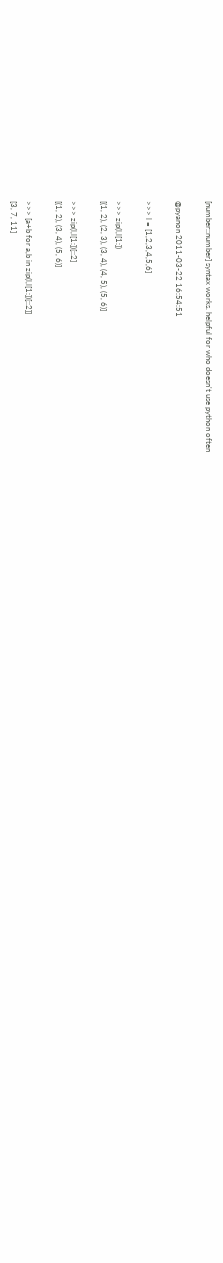[number::number] syntax works. helpful for who doesn't use python often

@pyanon 2011-03-22 16:54:51

>>> l = [1,2,3,4,5,6]

>>> zip(l,l[1:])
[(1, 2), (2, 3), (3, 4), (4, 5), (5, 6)]

>>> zip(l,l[1:])[::2]
[(1, 2), (3, 4), (5, 6)]

>>> [a+b for a,b in zip(l,l[1:])[::2]]
[3, 7, 11]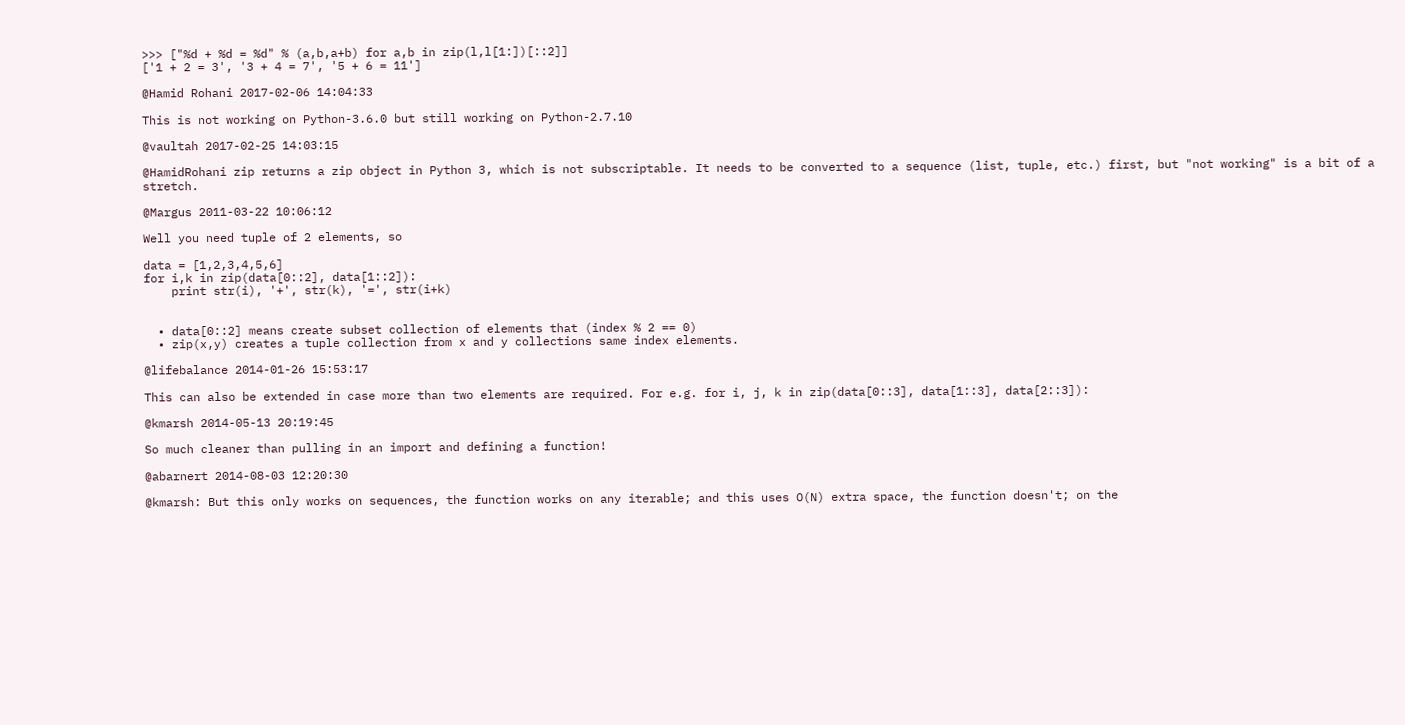>>> ["%d + %d = %d" % (a,b,a+b) for a,b in zip(l,l[1:])[::2]]
['1 + 2 = 3', '3 + 4 = 7', '5 + 6 = 11']

@Hamid Rohani 2017-02-06 14:04:33

This is not working on Python-3.6.0 but still working on Python-2.7.10

@vaultah 2017-02-25 14:03:15

@HamidRohani zip returns a zip object in Python 3, which is not subscriptable. It needs to be converted to a sequence (list, tuple, etc.) first, but "not working" is a bit of a stretch.

@Margus 2011-03-22 10:06:12

Well you need tuple of 2 elements, so

data = [1,2,3,4,5,6]
for i,k in zip(data[0::2], data[1::2]):
    print str(i), '+', str(k), '=', str(i+k)


  • data[0::2] means create subset collection of elements that (index % 2 == 0)
  • zip(x,y) creates a tuple collection from x and y collections same index elements.

@lifebalance 2014-01-26 15:53:17

This can also be extended in case more than two elements are required. For e.g. for i, j, k in zip(data[0::3], data[1::3], data[2::3]):

@kmarsh 2014-05-13 20:19:45

So much cleaner than pulling in an import and defining a function!

@abarnert 2014-08-03 12:20:30

@kmarsh: But this only works on sequences, the function works on any iterable; and this uses O(N) extra space, the function doesn't; on the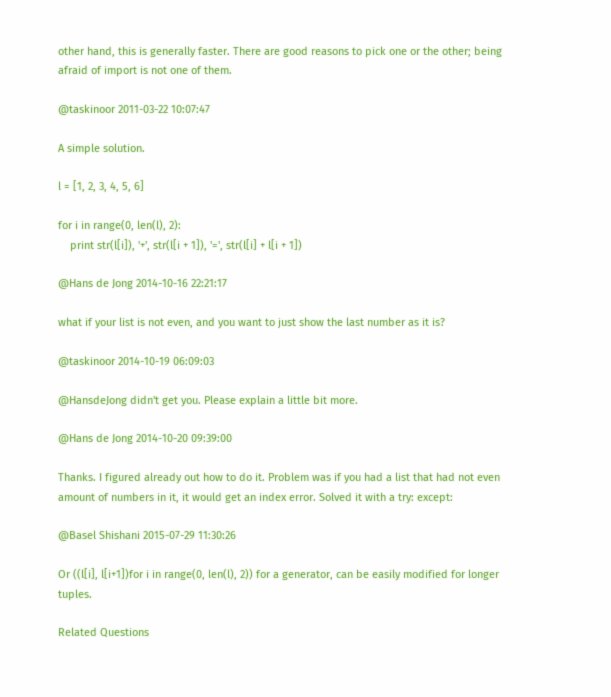other hand, this is generally faster. There are good reasons to pick one or the other; being afraid of import is not one of them.

@taskinoor 2011-03-22 10:07:47

A simple solution.

l = [1, 2, 3, 4, 5, 6]

for i in range(0, len(l), 2):
    print str(l[i]), '+', str(l[i + 1]), '=', str(l[i] + l[i + 1])

@Hans de Jong 2014-10-16 22:21:17

what if your list is not even, and you want to just show the last number as it is?

@taskinoor 2014-10-19 06:09:03

@HansdeJong didn't get you. Please explain a little bit more.

@Hans de Jong 2014-10-20 09:39:00

Thanks. I figured already out how to do it. Problem was if you had a list that had not even amount of numbers in it, it would get an index error. Solved it with a try: except:

@Basel Shishani 2015-07-29 11:30:26

Or ((l[i], l[i+1])for i in range(0, len(l), 2)) for a generator, can be easily modified for longer tuples.

Related Questions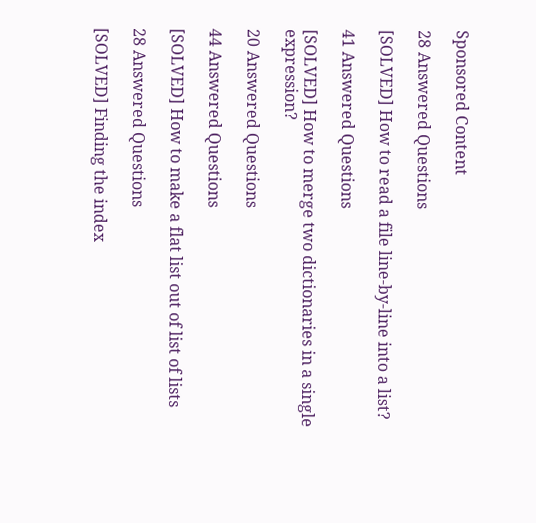Sponsored Content

28 Answered Questions

[SOLVED] How to read a file line-by-line into a list?

41 Answered Questions

[SOLVED] How to merge two dictionaries in a single expression?

20 Answered Questions

44 Answered Questions

[SOLVED] How to make a flat list out of list of lists

28 Answered Questions

[SOLVED] Finding the index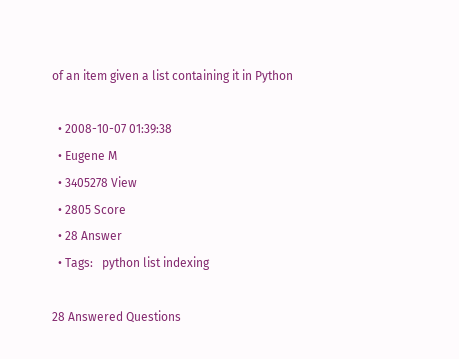of an item given a list containing it in Python

  • 2008-10-07 01:39:38
  • Eugene M
  • 3405278 View
  • 2805 Score
  • 28 Answer
  • Tags:   python list indexing

28 Answered Questions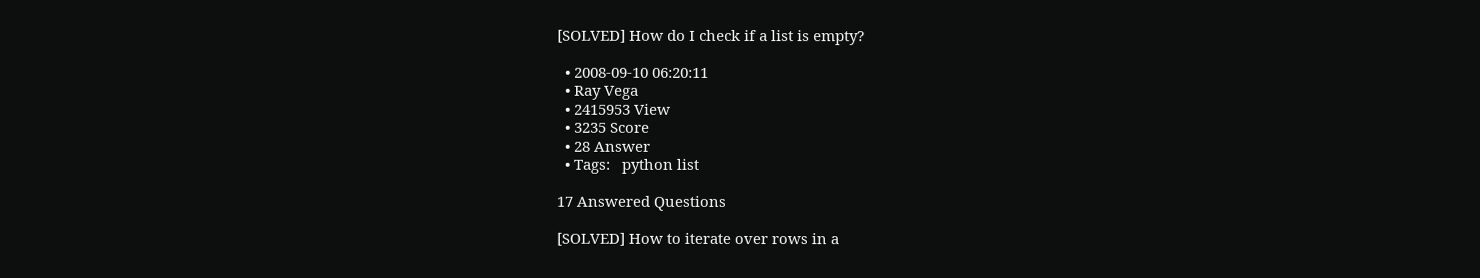[SOLVED] How do I check if a list is empty?

  • 2008-09-10 06:20:11
  • Ray Vega
  • 2415953 View
  • 3235 Score
  • 28 Answer
  • Tags:   python list

17 Answered Questions

[SOLVED] How to iterate over rows in a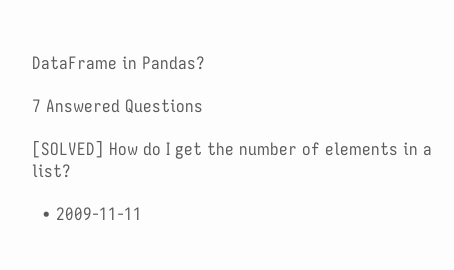DataFrame in Pandas?

7 Answered Questions

[SOLVED] How do I get the number of elements in a list?

  • 2009-11-11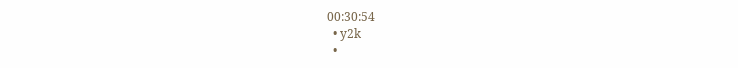00:30:54
  • y2k
  •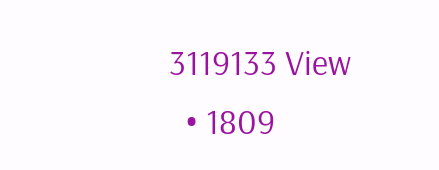3119133 View
  • 1809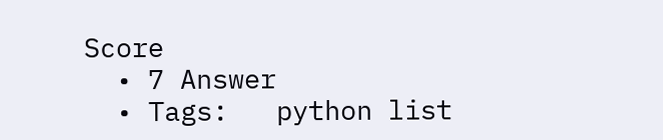Score
  • 7 Answer
  • Tags:   python list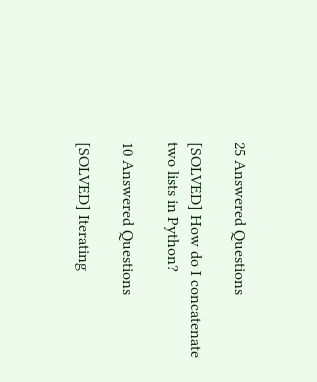25 Answered Questions

[SOLVED] How do I concatenate two lists in Python?

10 Answered Questions

[SOLVED] Iterating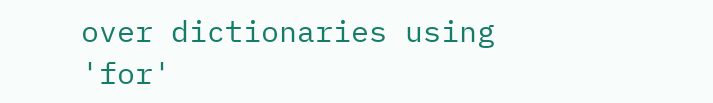over dictionaries using 'for'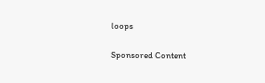loops

Sponsored Content